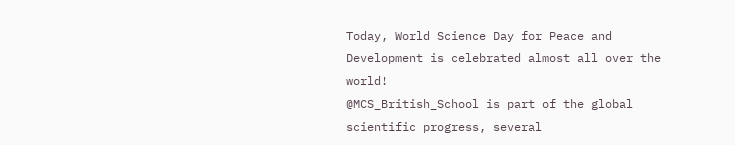Today, World Science Day for Peace and Development is celebrated almost all over the world!
@MCS_British_School is part of the global scientific progress, several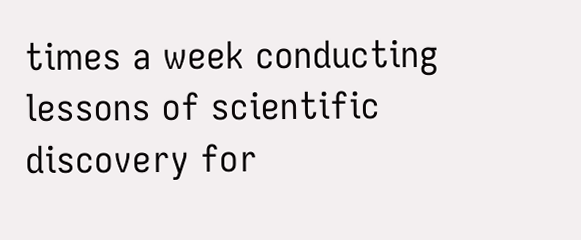times a week conducting lessons of scientific discovery for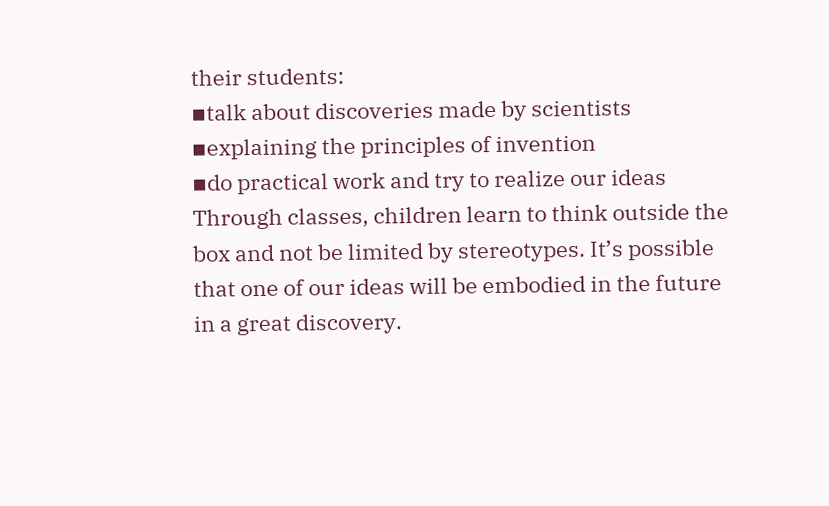their students:
▪talk about discoveries made by scientists
▪explaining the principles of invention
▪do practical work and try to realize our ideas
Through classes, children learn to think outside the box and not be limited by stereotypes. It’s possible that one of our ideas will be embodied in the future in a great discovery.